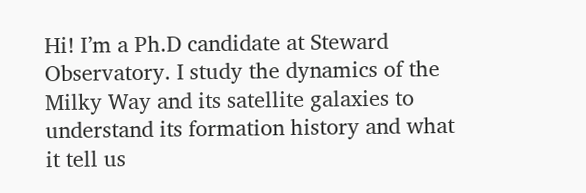Hi! I’m a Ph.D candidate at Steward Observatory. I study the dynamics of the Milky Way and its satellite galaxies to understand its formation history and what it tell us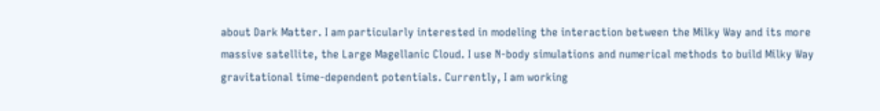about Dark Matter. I am particularly interested in modeling the interaction between the Milky Way and its more massive satellite, the Large Magellanic Cloud. I use N-body simulations and numerical methods to build Milky Way gravitational time-dependent potentials. Currently, I am working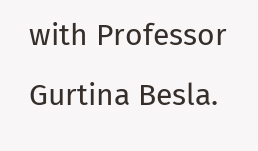with Professor Gurtina Besla.